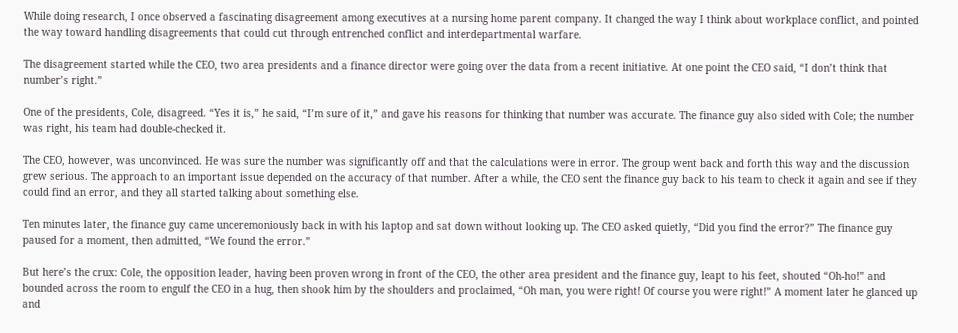While doing research, I once observed a fascinating disagreement among executives at a nursing home parent company. It changed the way I think about workplace conflict, and pointed the way toward handling disagreements that could cut through entrenched conflict and interdepartmental warfare.

The disagreement started while the CEO, two area presidents and a finance director were going over the data from a recent initiative. At one point the CEO said, “I don’t think that number’s right.”

One of the presidents, Cole, disagreed. “Yes it is,” he said, “I’m sure of it,” and gave his reasons for thinking that number was accurate. The finance guy also sided with Cole; the number was right, his team had double-checked it.

The CEO, however, was unconvinced. He was sure the number was significantly off and that the calculations were in error. The group went back and forth this way and the discussion grew serious. The approach to an important issue depended on the accuracy of that number. After a while, the CEO sent the finance guy back to his team to check it again and see if they could find an error, and they all started talking about something else.

Ten minutes later, the finance guy came unceremoniously back in with his laptop and sat down without looking up. The CEO asked quietly, “Did you find the error?” The finance guy paused for a moment, then admitted, “We found the error.”

But here’s the crux: Cole, the opposition leader, having been proven wrong in front of the CEO, the other area president and the finance guy, leapt to his feet, shouted “Oh-ho!” and bounded across the room to engulf the CEO in a hug, then shook him by the shoulders and proclaimed, “Oh man, you were right! Of course you were right!” A moment later he glanced up and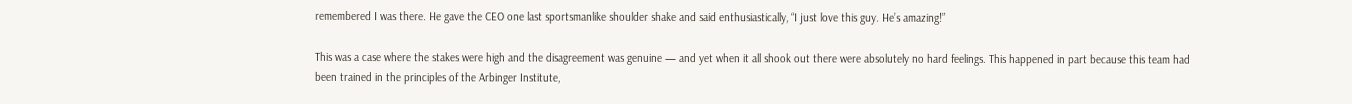remembered I was there. He gave the CEO one last sportsmanlike shoulder shake and said enthusiastically, “I just love this guy. He’s amazing!”

This was a case where the stakes were high and the disagreement was genuine — and yet when it all shook out there were absolutely no hard feelings. This happened in part because this team had been trained in the principles of the Arbinger Institute,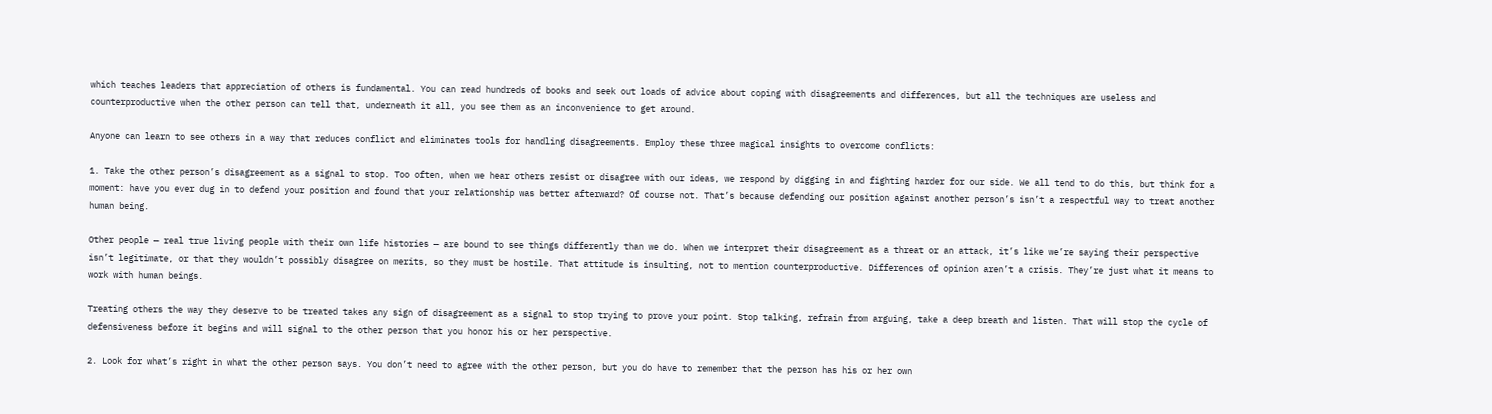which teaches leaders that appreciation of others is fundamental. You can read hundreds of books and seek out loads of advice about coping with disagreements and differences, but all the techniques are useless and counterproductive when the other person can tell that, underneath it all, you see them as an inconvenience to get around.

Anyone can learn to see others in a way that reduces conflict and eliminates tools for handling disagreements. Employ these three magical insights to overcome conflicts:

1. Take the other person’s disagreement as a signal to stop. Too often, when we hear others resist or disagree with our ideas, we respond by digging in and fighting harder for our side. We all tend to do this, but think for a moment: have you ever dug in to defend your position and found that your relationship was better afterward? Of course not. That’s because defending our position against another person’s isn’t a respectful way to treat another human being.

Other people — real true living people with their own life histories — are bound to see things differently than we do. When we interpret their disagreement as a threat or an attack, it’s like we’re saying their perspective isn’t legitimate, or that they wouldn’t possibly disagree on merits, so they must be hostile. That attitude is insulting, not to mention counterproductive. Differences of opinion aren’t a crisis. They’re just what it means to work with human beings.

Treating others the way they deserve to be treated takes any sign of disagreement as a signal to stop trying to prove your point. Stop talking, refrain from arguing, take a deep breath and listen. That will stop the cycle of defensiveness before it begins and will signal to the other person that you honor his or her perspective.

2. Look for what’s right in what the other person says. You don’t need to agree with the other person, but you do have to remember that the person has his or her own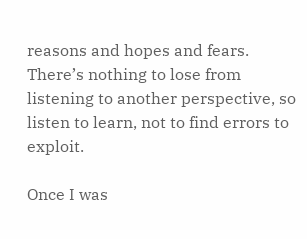reasons and hopes and fears. There’s nothing to lose from listening to another perspective, so listen to learn, not to find errors to exploit.

Once I was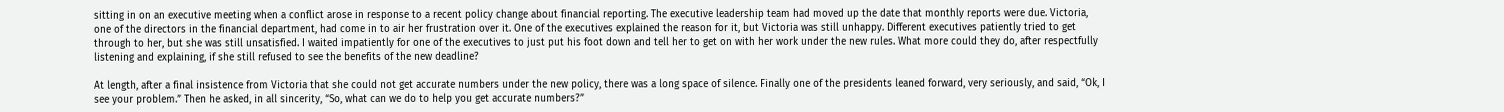sitting in on an executive meeting when a conflict arose in response to a recent policy change about financial reporting. The executive leadership team had moved up the date that monthly reports were due. Victoria, one of the directors in the financial department, had come in to air her frustration over it. One of the executives explained the reason for it, but Victoria was still unhappy. Different executives patiently tried to get through to her, but she was still unsatisfied. I waited impatiently for one of the executives to just put his foot down and tell her to get on with her work under the new rules. What more could they do, after respectfully listening and explaining, if she still refused to see the benefits of the new deadline?

At length, after a final insistence from Victoria that she could not get accurate numbers under the new policy, there was a long space of silence. Finally one of the presidents leaned forward, very seriously, and said, “Ok, I see your problem.” Then he asked, in all sincerity, “So, what can we do to help you get accurate numbers?”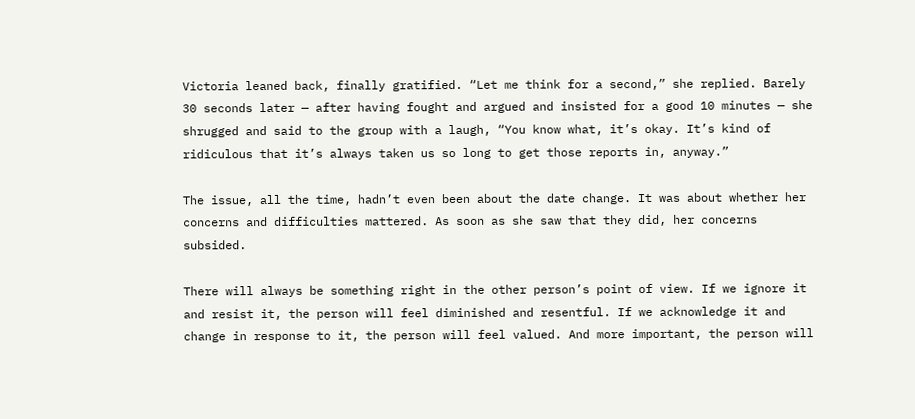Victoria leaned back, finally gratified. “Let me think for a second,” she replied. Barely 30 seconds later — after having fought and argued and insisted for a good 10 minutes — she shrugged and said to the group with a laugh, “You know what, it’s okay. It’s kind of ridiculous that it’s always taken us so long to get those reports in, anyway.”

The issue, all the time, hadn’t even been about the date change. It was about whether her concerns and difficulties mattered. As soon as she saw that they did, her concerns subsided.

There will always be something right in the other person’s point of view. If we ignore it and resist it, the person will feel diminished and resentful. If we acknowledge it and change in response to it, the person will feel valued. And more important, the person will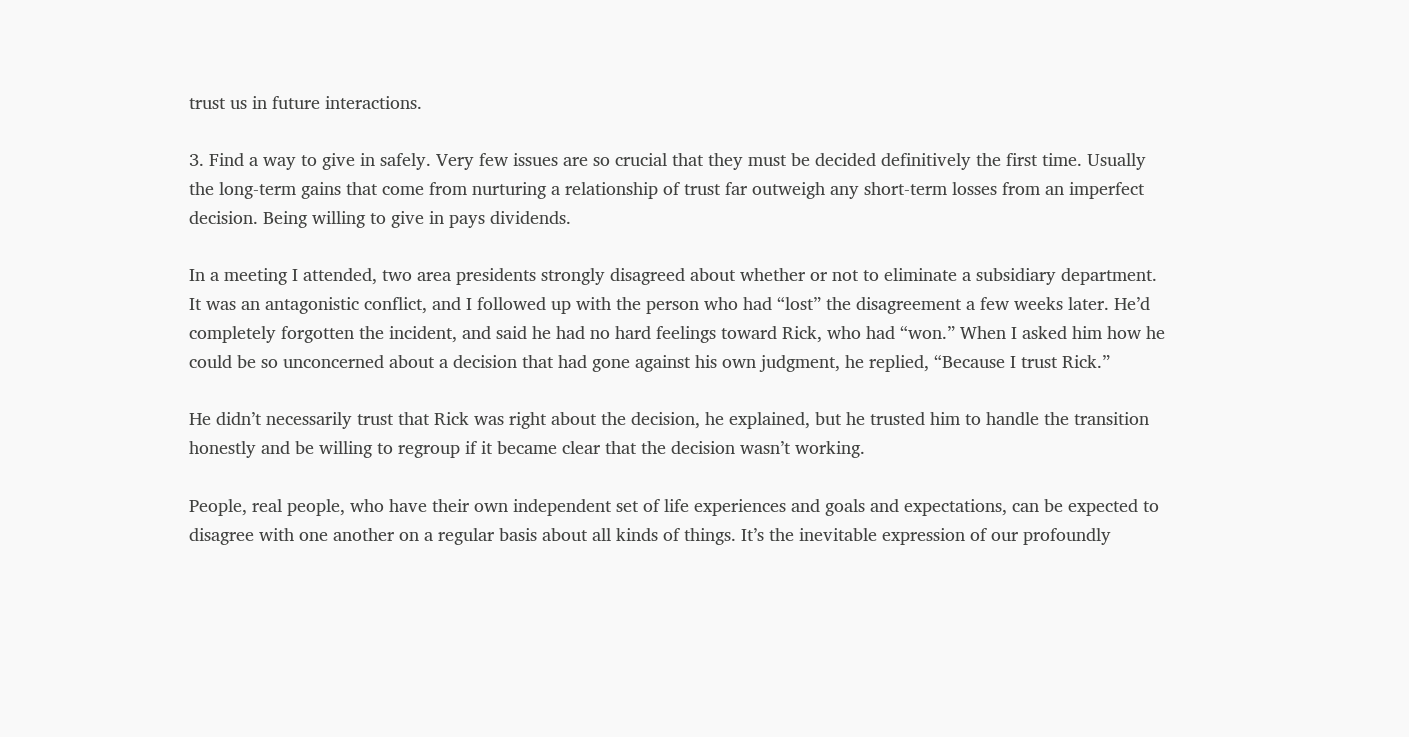trust us in future interactions.

3. Find a way to give in safely. Very few issues are so crucial that they must be decided definitively the first time. Usually the long-term gains that come from nurturing a relationship of trust far outweigh any short-term losses from an imperfect decision. Being willing to give in pays dividends.

In a meeting I attended, two area presidents strongly disagreed about whether or not to eliminate a subsidiary department. It was an antagonistic conflict, and I followed up with the person who had “lost” the disagreement a few weeks later. He’d completely forgotten the incident, and said he had no hard feelings toward Rick, who had “won.” When I asked him how he could be so unconcerned about a decision that had gone against his own judgment, he replied, “Because I trust Rick.”

He didn’t necessarily trust that Rick was right about the decision, he explained, but he trusted him to handle the transition honestly and be willing to regroup if it became clear that the decision wasn’t working.

People, real people, who have their own independent set of life experiences and goals and expectations, can be expected to disagree with one another on a regular basis about all kinds of things. It’s the inevitable expression of our profoundly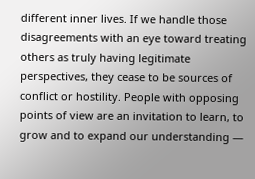different inner lives. If we handle those disagreements with an eye toward treating others as truly having legitimate perspectives, they cease to be sources of conflict or hostility. People with opposing points of view are an invitation to learn, to grow and to expand our understanding —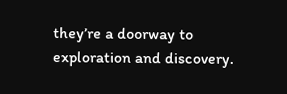they’re a doorway to exploration and discovery.